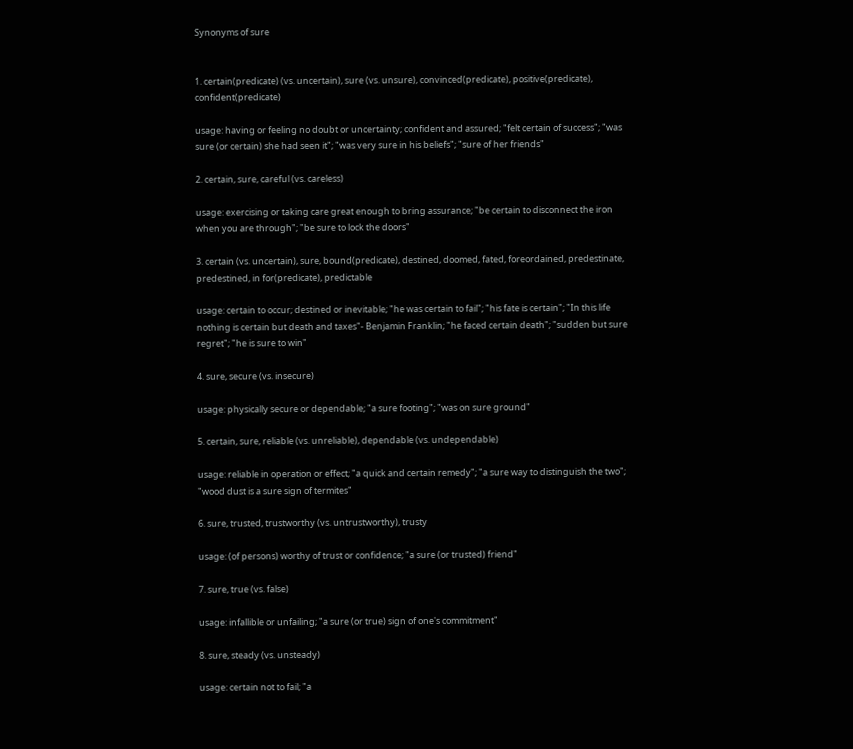Synonyms of sure


1. certain(predicate) (vs. uncertain), sure (vs. unsure), convinced(predicate), positive(predicate), confident(predicate)

usage: having or feeling no doubt or uncertainty; confident and assured; "felt certain of success"; "was sure (or certain) she had seen it"; "was very sure in his beliefs"; "sure of her friends"

2. certain, sure, careful (vs. careless)

usage: exercising or taking care great enough to bring assurance; "be certain to disconnect the iron when you are through"; "be sure to lock the doors"

3. certain (vs. uncertain), sure, bound(predicate), destined, doomed, fated, foreordained, predestinate, predestined, in for(predicate), predictable

usage: certain to occur; destined or inevitable; "he was certain to fail"; "his fate is certain"; "In this life nothing is certain but death and taxes"- Benjamin Franklin; "he faced certain death"; "sudden but sure regret"; "he is sure to win"

4. sure, secure (vs. insecure)

usage: physically secure or dependable; "a sure footing"; "was on sure ground"

5. certain, sure, reliable (vs. unreliable), dependable (vs. undependable)

usage: reliable in operation or effect; "a quick and certain remedy"; "a sure way to distinguish the two"; "wood dust is a sure sign of termites"

6. sure, trusted, trustworthy (vs. untrustworthy), trusty

usage: (of persons) worthy of trust or confidence; "a sure (or trusted) friend"

7. sure, true (vs. false)

usage: infallible or unfailing; "a sure (or true) sign of one's commitment"

8. sure, steady (vs. unsteady)

usage: certain not to fail; "a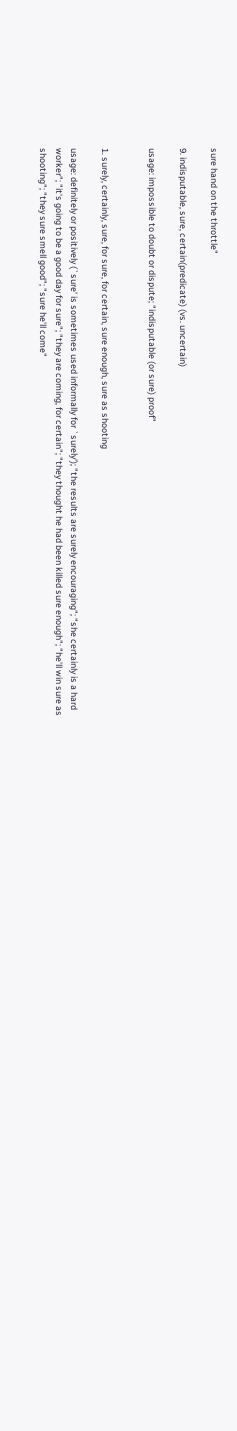sure hand on the throttle"

9. indisputable, sure, certain(predicate) (vs. uncertain)

usage: impossible to doubt or dispute; "indisputable (or sure) proof"


1. surely, certainly, sure, for sure, for certain, sure enough, sure as shooting

usage: definitely or positively (`sure' is sometimes used informally for `surely'); "the results are surely encouraging"; "she certainly is a hard worker"; "it's going to be a good day for sure"; "they are coming, for certain"; "they thought he had been killed sure enough"; "he'll win sure as shooting"; "they sure smell good"; "sure he'll come"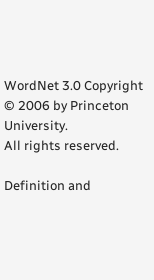WordNet 3.0 Copyright © 2006 by Princeton University.
All rights reserved.

Definition and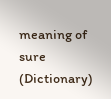meaning of sure (Dictionary)